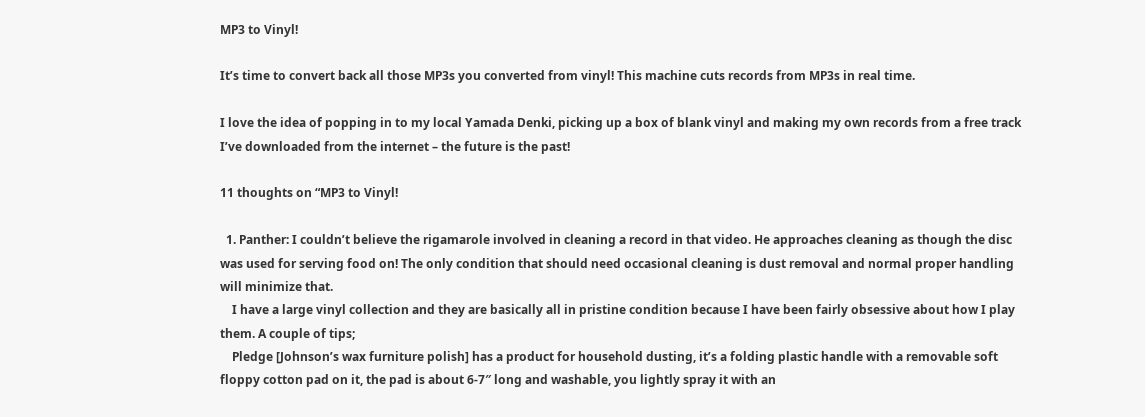MP3 to Vinyl!

It’s time to convert back all those MP3s you converted from vinyl! This machine cuts records from MP3s in real time.

I love the idea of popping in to my local Yamada Denki, picking up a box of blank vinyl and making my own records from a free track I’ve downloaded from the internet – the future is the past!

11 thoughts on “MP3 to Vinyl!

  1. Panther: I couldn’t believe the rigamarole involved in cleaning a record in that video. He approaches cleaning as though the disc was used for serving food on! The only condition that should need occasional cleaning is dust removal and normal proper handling will minimize that.
    I have a large vinyl collection and they are basically all in pristine condition because I have been fairly obsessive about how I play them. A couple of tips;
    Pledge [Johnson’s wax furniture polish] has a product for household dusting, it’s a folding plastic handle with a removable soft floppy cotton pad on it, the pad is about 6-7″ long and washable, you lightly spray it with an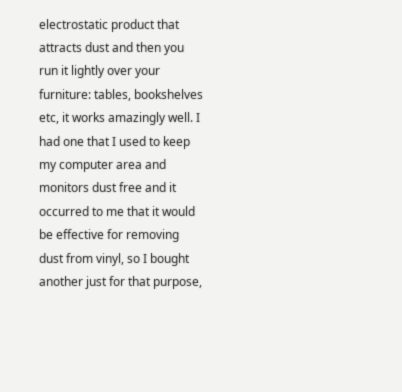electrostatic product that attracts dust and then you run it lightly over your furniture: tables, bookshelves etc, it works amazingly well. I had one that I used to keep my computer area and monitors dust free and it occurred to me that it would be effective for removing dust from vinyl, so I bought another just for that purpose,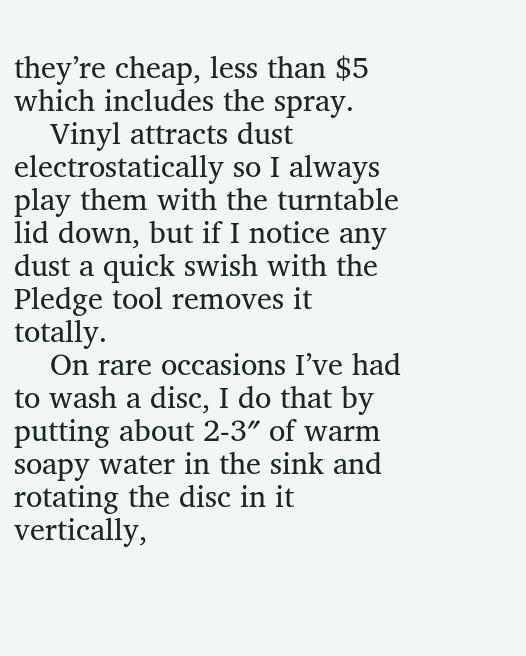they’re cheap, less than $5 which includes the spray.
    Vinyl attracts dust electrostatically so I always play them with the turntable lid down, but if I notice any dust a quick swish with the Pledge tool removes it totally.
    On rare occasions I’ve had to wash a disc, I do that by putting about 2-3″ of warm soapy water in the sink and rotating the disc in it vertically,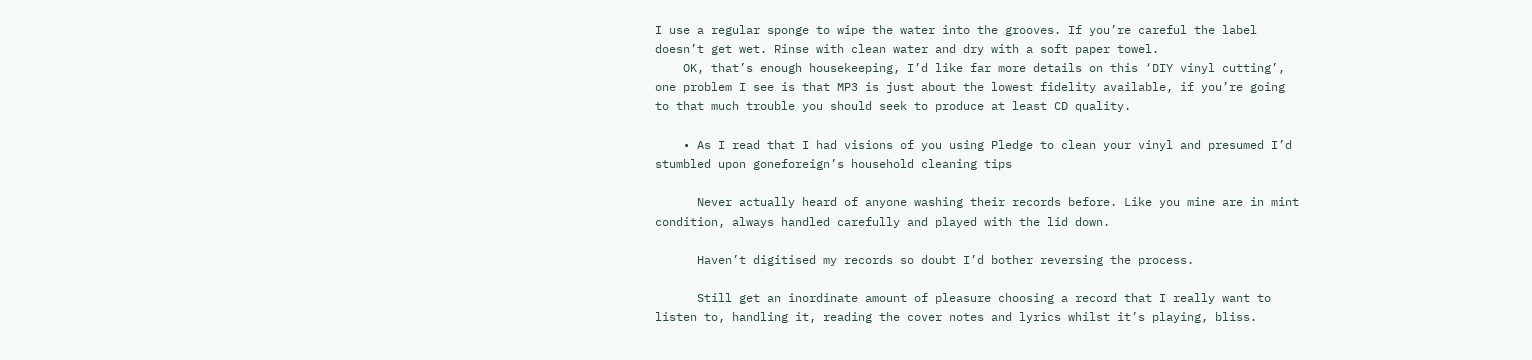I use a regular sponge to wipe the water into the grooves. If you’re careful the label doesn’t get wet. Rinse with clean water and dry with a soft paper towel.
    OK, that’s enough housekeeping, I’d like far more details on this ‘DIY vinyl cutting’, one problem I see is that MP3 is just about the lowest fidelity available, if you’re going to that much trouble you should seek to produce at least CD quality.

    • As I read that I had visions of you using Pledge to clean your vinyl and presumed I’d stumbled upon goneforeign’s household cleaning tips

      Never actually heard of anyone washing their records before. Like you mine are in mint condition, always handled carefully and played with the lid down.

      Haven’t digitised my records so doubt I’d bother reversing the process.

      Still get an inordinate amount of pleasure choosing a record that I really want to listen to, handling it, reading the cover notes and lyrics whilst it’s playing, bliss.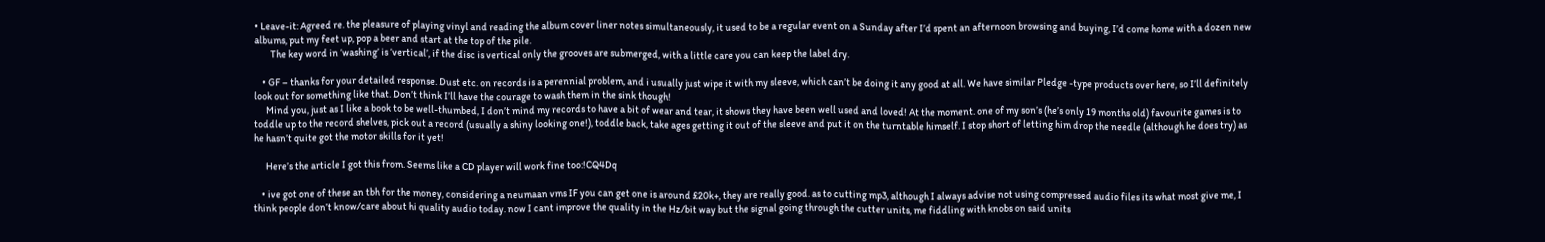• Leave-it: Agreed re. the pleasure of playing vinyl and reading the album cover liner notes simultaneously, it used to be a regular event on a Sunday after I’d spent an afternoon browsing and buying, I’d come home with a dozen new albums, put my feet up, pop a beer and start at the top of the pile.
        The key word in ‘washing’ is ‘vertical’, if the disc is vertical only the grooves are submerged, with a little care you can keep the label dry.

    • GF – thanks for your detailed response. Dust etc. on records is a perennial problem, and i usually just wipe it with my sleeve, which can’t be doing it any good at all. We have similar Pledge -type products over here, so I’ll definitely look out for something like that. Don’t think I’ll have the courage to wash them in the sink though!
      Mind you, just as I like a book to be well-thumbed, I don’t mind my records to have a bit of wear and tear, it shows they have been well used and loved! At the moment. one of my son’s (he’s only 19 months old) favourite games is to toddle up to the record shelves, pick out a record (usually a shiny looking one!), toddle back, take ages getting it out of the sleeve and put it on the turntable himself. I stop short of letting him drop the needle (although he does try) as he hasn’t quite got the motor skills for it yet!

      Here’s the article I got this from. Seems like a CD player will work fine too:!CQ4Dq

    • ive got one of these an tbh for the money, considering a neumaan vms IF you can get one is around £20k+, they are really good. as to cutting mp3, although I always advise not using compressed audio files its what most give me, I think people don’t know/care about hi quality audio today. now I cant improve the quality in the Hz/bit way but the signal going through the cutter units, me fiddling with knobs on said units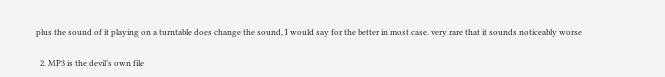plus the sound of it playing on a turntable does change the sound, I would say for the better in most case. very rare that it sounds noticeably worse

  2. MP3 is the devil’s own file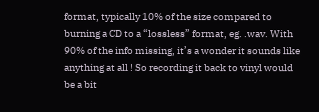format, typically 10% of the size compared to burning a CD to a “lossless” format, eg. .wav. With 90% of the info missing, it’s a wonder it sounds like anything at all ! So recording it back to vinyl would be a bit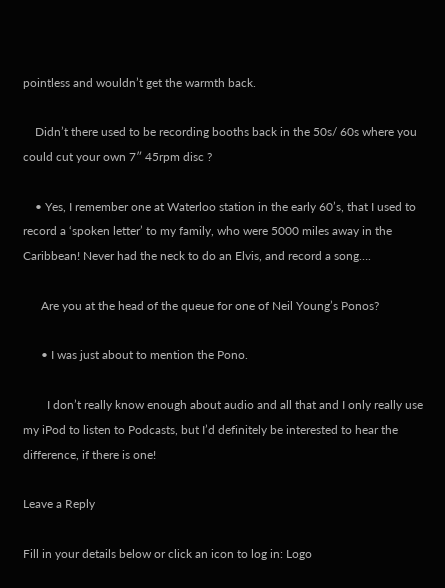pointless and wouldn’t get the warmth back.

    Didn’t there used to be recording booths back in the 50s/ 60s where you could cut your own 7″ 45rpm disc ?

    • Yes, I remember one at Waterloo station in the early 60’s, that I used to record a ‘spoken letter’ to my family, who were 5000 miles away in the Caribbean! Never had the neck to do an Elvis, and record a song….

      Are you at the head of the queue for one of Neil Young’s Ponos?

      • I was just about to mention the Pono.

        I don’t really know enough about audio and all that and I only really use my iPod to listen to Podcasts, but I’d definitely be interested to hear the difference, if there is one!

Leave a Reply

Fill in your details below or click an icon to log in: Logo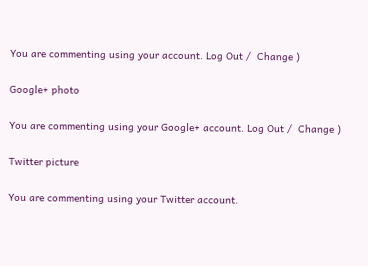You are commenting using your account. Log Out /  Change )

Google+ photo

You are commenting using your Google+ account. Log Out /  Change )

Twitter picture

You are commenting using your Twitter account.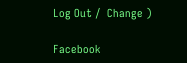Log Out /  Change )

Facebook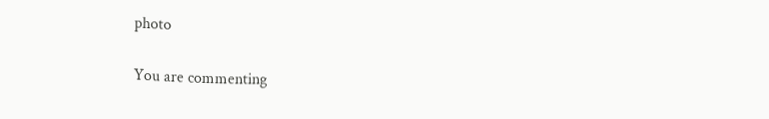photo

You are commenting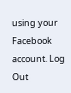using your Facebook account. Log Out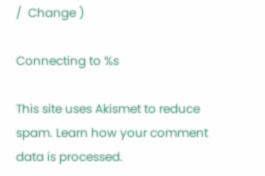/  Change )

Connecting to %s

This site uses Akismet to reduce spam. Learn how your comment data is processed.